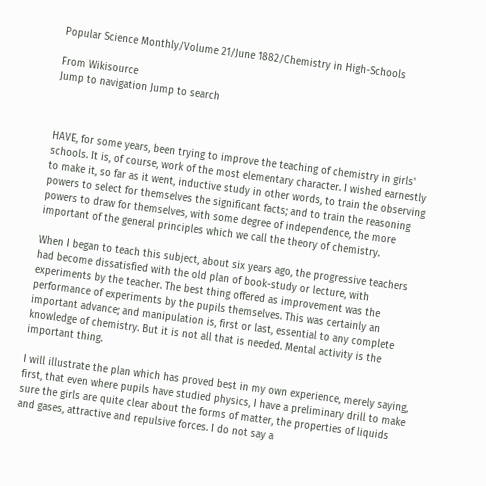Popular Science Monthly/Volume 21/June 1882/Chemistry in High-Schools

From Wikisource
Jump to navigation Jump to search



HAVE, for some years, been trying to improve the teaching of chemistry in girls' schools. It is, of course, work of the most elementary character. I wished earnestly to make it, so far as it went, inductive study in other words, to train the observing powers to select for themselves the significant facts; and to train the reasoning powers to draw for themselves, with some degree of independence, the more important of the general principles which we call the theory of chemistry.

When I began to teach this subject, about six years ago, the progressive teachers had become dissatisfied with the old plan of book-study or lecture, with experiments by the teacher. The best thing offered as improvement was the performance of experiments by the pupils themselves. This was certainly an important advance; and manipulation is, first or last, essential to any complete knowledge of chemistry. But it is not all that is needed. Mental activity is the important thing.

I will illustrate the plan which has proved best in my own experience, merely saying, first, that even where pupils have studied physics, I have a preliminary drill to make sure the girls are quite clear about the forms of matter, the properties of liquids and gases, attractive and repulsive forces. I do not say a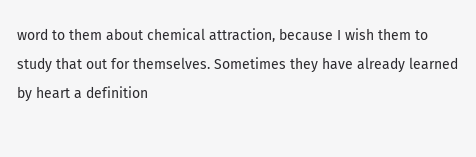word to them about chemical attraction, because I wish them to study that out for themselves. Sometimes they have already learned by heart a definition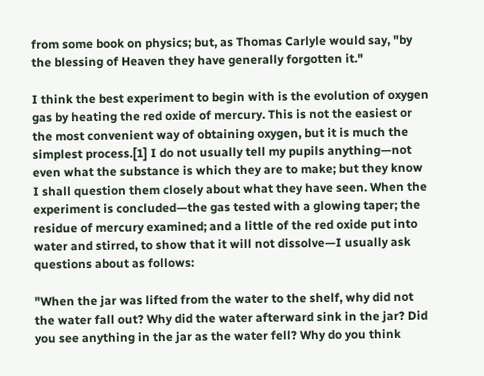from some book on physics; but, as Thomas Carlyle would say, "by the blessing of Heaven they have generally forgotten it."

I think the best experiment to begin with is the evolution of oxygen gas by heating the red oxide of mercury. This is not the easiest or the most convenient way of obtaining oxygen, but it is much the simplest process.[1] I do not usually tell my pupils anything—not even what the substance is which they are to make; but they know I shall question them closely about what they have seen. When the experiment is concluded—the gas tested with a glowing taper; the residue of mercury examined; and a little of the red oxide put into water and stirred, to show that it will not dissolve—I usually ask questions about as follows:

"When the jar was lifted from the water to the shelf, why did not the water fall out? Why did the water afterward sink in the jar? Did you see anything in the jar as the water fell? Why do you think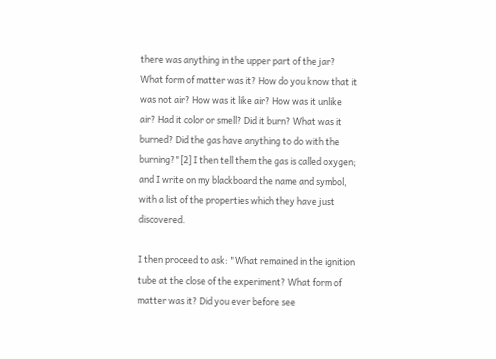there was anything in the upper part of the jar? What form of matter was it? How do you know that it was not air? How was it like air? How was it unlike air? Had it color or smell? Did it burn? What was it burned? Did the gas have anything to do with the burning?"[2] I then tell them the gas is called oxygen; and I write on my blackboard the name and symbol, with a list of the properties which they have just discovered.

I then proceed to ask: "What remained in the ignition tube at the close of the experiment? What form of matter was it? Did you ever before see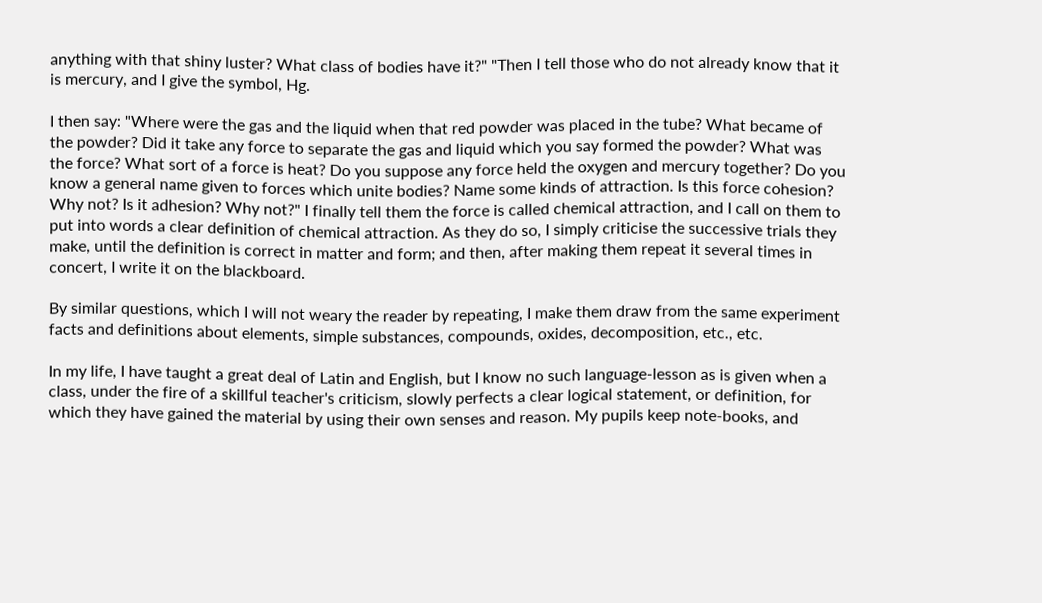anything with that shiny luster? What class of bodies have it?" "Then I tell those who do not already know that it is mercury, and I give the symbol, Hg.

I then say: "Where were the gas and the liquid when that red powder was placed in the tube? What became of the powder? Did it take any force to separate the gas and liquid which you say formed the powder? What was the force? What sort of a force is heat? Do you suppose any force held the oxygen and mercury together? Do you know a general name given to forces which unite bodies? Name some kinds of attraction. Is this force cohesion? Why not? Is it adhesion? Why not?" I finally tell them the force is called chemical attraction, and I call on them to put into words a clear definition of chemical attraction. As they do so, I simply criticise the successive trials they make, until the definition is correct in matter and form; and then, after making them repeat it several times in concert, I write it on the blackboard.

By similar questions, which I will not weary the reader by repeating, I make them draw from the same experiment facts and definitions about elements, simple substances, compounds, oxides, decomposition, etc., etc.

In my life, I have taught a great deal of Latin and English, but I know no such language-lesson as is given when a class, under the fire of a skillful teacher's criticism, slowly perfects a clear logical statement, or definition, for which they have gained the material by using their own senses and reason. My pupils keep note-books, and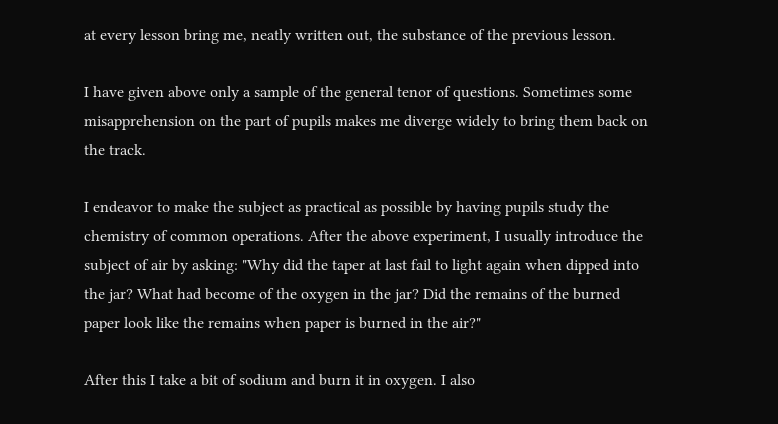at every lesson bring me, neatly written out, the substance of the previous lesson.

I have given above only a sample of the general tenor of questions. Sometimes some misapprehension on the part of pupils makes me diverge widely to bring them back on the track.

I endeavor to make the subject as practical as possible by having pupils study the chemistry of common operations. After the above experiment, I usually introduce the subject of air by asking: "Why did the taper at last fail to light again when dipped into the jar? What had become of the oxygen in the jar? Did the remains of the burned paper look like the remains when paper is burned in the air?"

After this I take a bit of sodium and burn it in oxygen. I also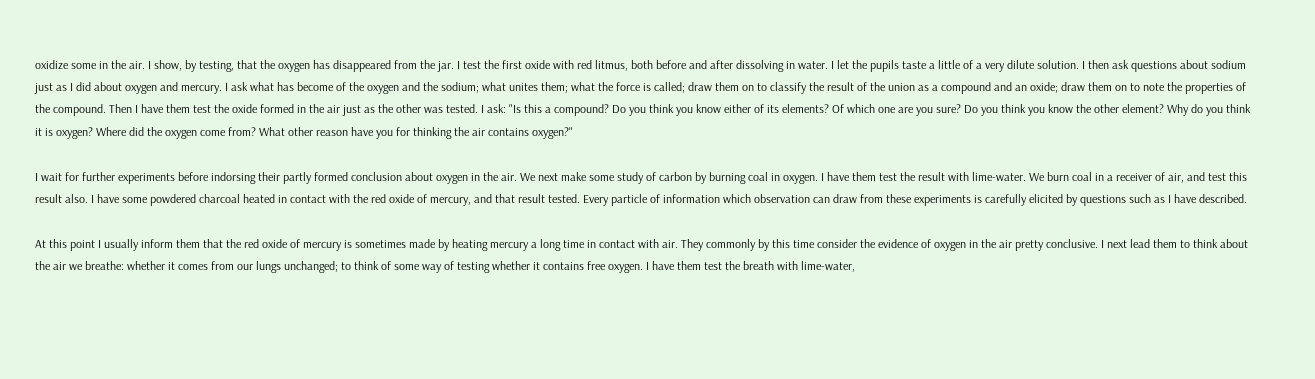oxidize some in the air. I show, by testing, that the oxygen has disappeared from the jar. I test the first oxide with red litmus, both before and after dissolving in water. I let the pupils taste a little of a very dilute solution. I then ask questions about sodium just as I did about oxygen and mercury. I ask what has become of the oxygen and the sodium; what unites them; what the force is called; draw them on to classify the result of the union as a compound and an oxide; draw them on to note the properties of the compound. Then I have them test the oxide formed in the air just as the other was tested. I ask: "Is this a compound? Do you think you know either of its elements? Of which one are you sure? Do you think you know the other element? Why do you think it is oxygen? Where did the oxygen come from? What other reason have you for thinking the air contains oxygen?"

I wait for further experiments before indorsing their partly formed conclusion about oxygen in the air. We next make some study of carbon by burning coal in oxygen. I have them test the result with lime-water. We burn coal in a receiver of air, and test this result also. I have some powdered charcoal heated in contact with the red oxide of mercury, and that result tested. Every particle of information which observation can draw from these experiments is carefully elicited by questions such as I have described.

At this point I usually inform them that the red oxide of mercury is sometimes made by heating mercury a long time in contact with air. They commonly by this time consider the evidence of oxygen in the air pretty conclusive. I next lead them to think about the air we breathe: whether it comes from our lungs unchanged; to think of some way of testing whether it contains free oxygen. I have them test the breath with lime-water,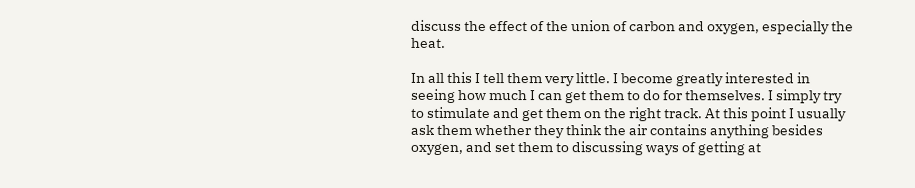discuss the effect of the union of carbon and oxygen, especially the heat.

In all this I tell them very little. I become greatly interested in seeing how much I can get them to do for themselves. I simply try to stimulate and get them on the right track. At this point I usually ask them whether they think the air contains anything besides oxygen, and set them to discussing ways of getting at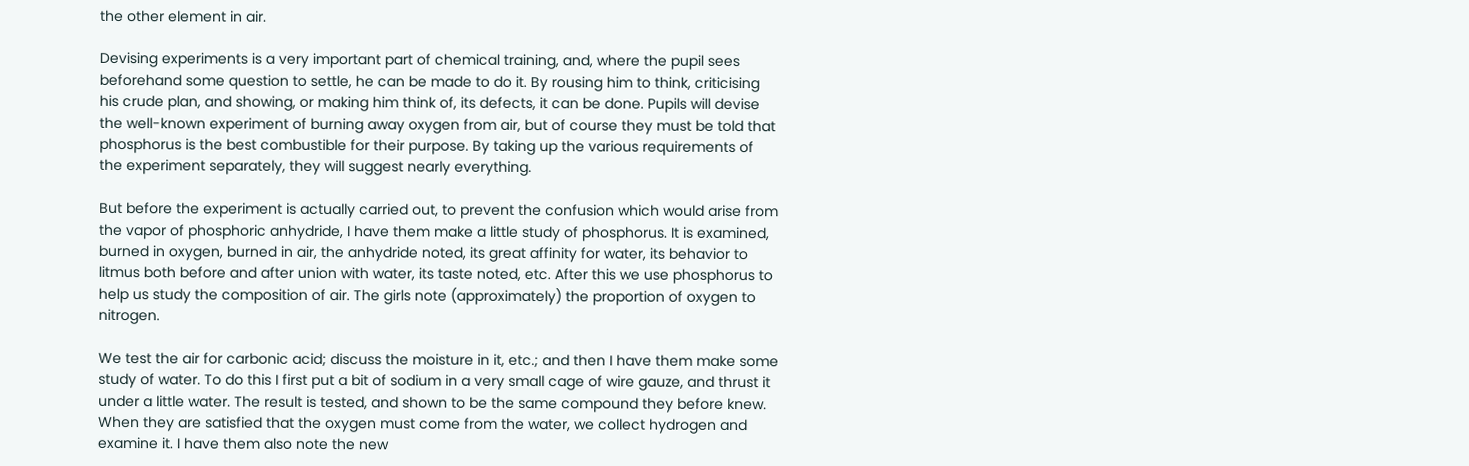the other element in air.

Devising experiments is a very important part of chemical training, and, where the pupil sees beforehand some question to settle, he can be made to do it. By rousing him to think, criticising his crude plan, and showing, or making him think of, its defects, it can be done. Pupils will devise the well-known experiment of burning away oxygen from air, but of course they must be told that phosphorus is the best combustible for their purpose. By taking up the various requirements of the experiment separately, they will suggest nearly everything.

But before the experiment is actually carried out, to prevent the confusion which would arise from the vapor of phosphoric anhydride, I have them make a little study of phosphorus. It is examined, burned in oxygen, burned in air, the anhydride noted, its great affinity for water, its behavior to litmus both before and after union with water, its taste noted, etc. After this we use phosphorus to help us study the composition of air. The girls note (approximately) the proportion of oxygen to nitrogen.

We test the air for carbonic acid; discuss the moisture in it, etc.; and then I have them make some study of water. To do this I first put a bit of sodium in a very small cage of wire gauze, and thrust it under a little water. The result is tested, and shown to be the same compound they before knew. When they are satisfied that the oxygen must come from the water, we collect hydrogen and examine it. I have them also note the new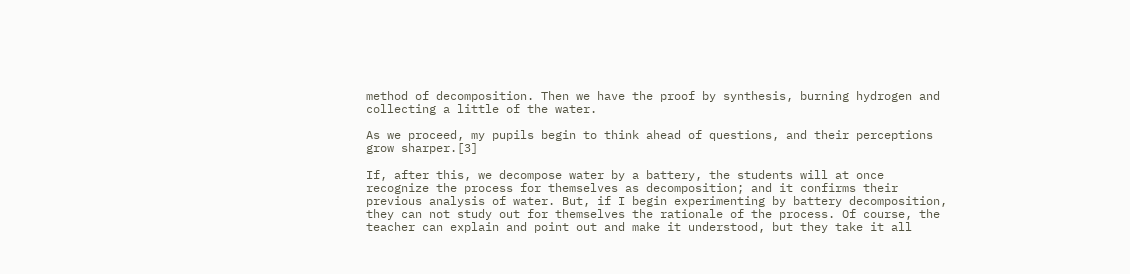method of decomposition. Then we have the proof by synthesis, burning hydrogen and collecting a little of the water.

As we proceed, my pupils begin to think ahead of questions, and their perceptions grow sharper.[3]

If, after this, we decompose water by a battery, the students will at once recognize the process for themselves as decomposition; and it confirms their previous analysis of water. But, if I begin experimenting by battery decomposition, they can not study out for themselves the rationale of the process. Of course, the teacher can explain and point out and make it understood, but they take it all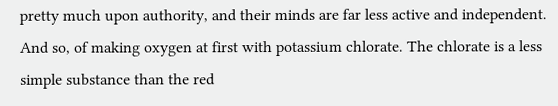pretty much upon authority, and their minds are far less active and independent. And so, of making oxygen at first with potassium chlorate. The chlorate is a less simple substance than the red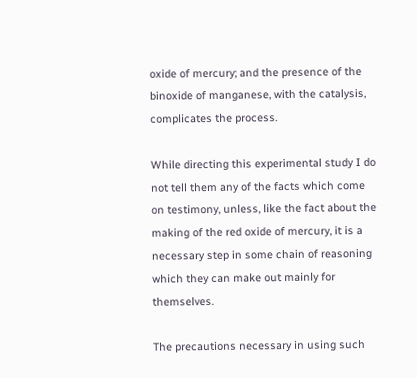oxide of mercury; and the presence of the binoxide of manganese, with the catalysis, complicates the process.

While directing this experimental study I do not tell them any of the facts which come on testimony, unless, like the fact about the making of the red oxide of mercury, it is a necessary step in some chain of reasoning which they can make out mainly for themselves.

The precautions necessary in using such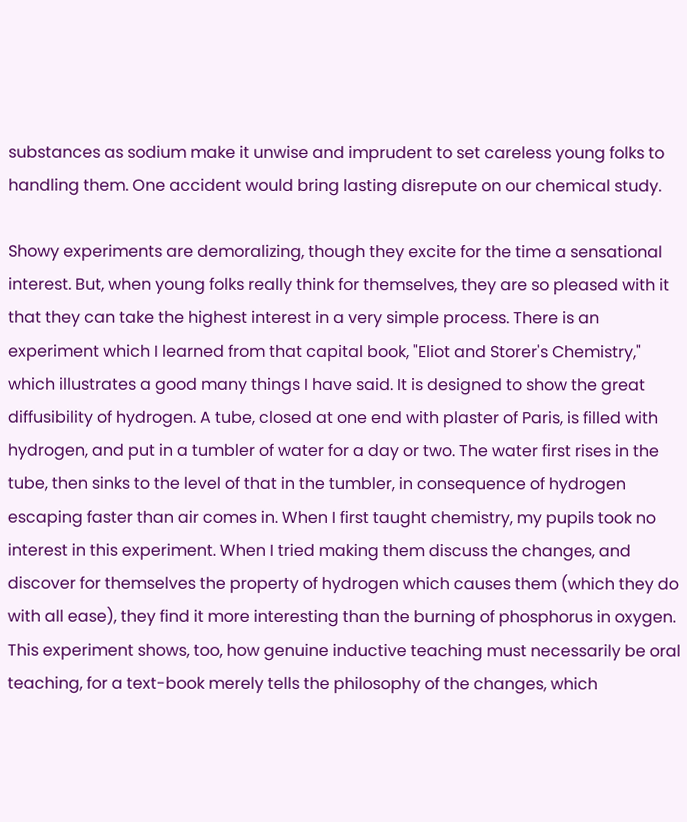substances as sodium make it unwise and imprudent to set careless young folks to handling them. One accident would bring lasting disrepute on our chemical study.

Showy experiments are demoralizing, though they excite for the time a sensational interest. But, when young folks really think for themselves, they are so pleased with it that they can take the highest interest in a very simple process. There is an experiment which I learned from that capital book, "Eliot and Storer's Chemistry," which illustrates a good many things I have said. It is designed to show the great diffusibility of hydrogen. A tube, closed at one end with plaster of Paris, is filled with hydrogen, and put in a tumbler of water for a day or two. The water first rises in the tube, then sinks to the level of that in the tumbler, in consequence of hydrogen escaping faster than air comes in. When I first taught chemistry, my pupils took no interest in this experiment. When I tried making them discuss the changes, and discover for themselves the property of hydrogen which causes them (which they do with all ease), they find it more interesting than the burning of phosphorus in oxygen. This experiment shows, too, how genuine inductive teaching must necessarily be oral teaching, for a text-book merely tells the philosophy of the changes, which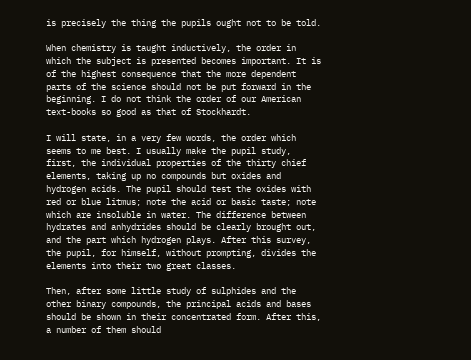is precisely the thing the pupils ought not to be told.

When chemistry is taught inductively, the order in which the subject is presented becomes important. It is of the highest consequence that the more dependent parts of the science should not be put forward in the beginning. I do not think the order of our American text-books so good as that of Stockhardt.

I will state, in a very few words, the order which seems to me best. I usually make the pupil study, first, the individual properties of the thirty chief elements, taking up no compounds but oxides and hydrogen acids. The pupil should test the oxides with red or blue litmus; note the acid or basic taste; note which are insoluble in water. The difference between hydrates and anhydrides should be clearly brought out, and the part which hydrogen plays. After this survey, the pupil, for himself, without prompting, divides the elements into their two great classes.

Then, after some little study of sulphides and the other binary compounds, the principal acids and bases should be shown in their concentrated form. After this, a number of them should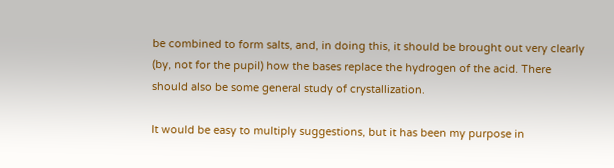be combined to form salts, and, in doing this, it should be brought out very clearly (by, not for the pupil) how the bases replace the hydrogen of the acid. There should also be some general study of crystallization.

It would be easy to multiply suggestions, but it has been my purpose in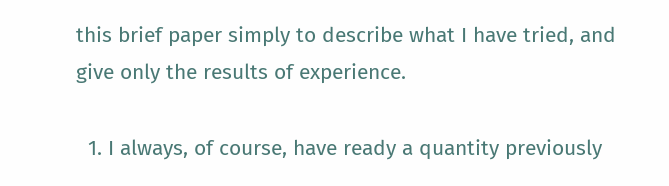this brief paper simply to describe what I have tried, and give only the results of experience.

  1. I always, of course, have ready a quantity previously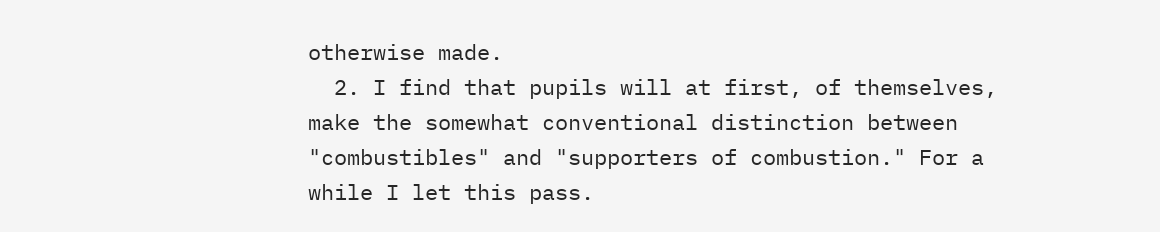otherwise made.
  2. I find that pupils will at first, of themselves, make the somewhat conventional distinction between "combustibles" and "supporters of combustion." For a while I let this pass.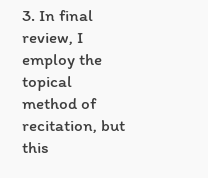3. In final review, I employ the topical method of recitation, but this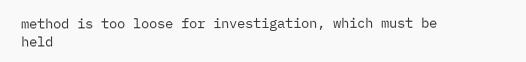method is too loose for investigation, which must be held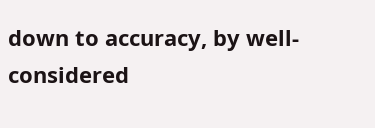down to accuracy, by well-considered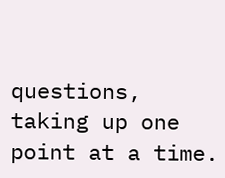questions, taking up one point at a time.